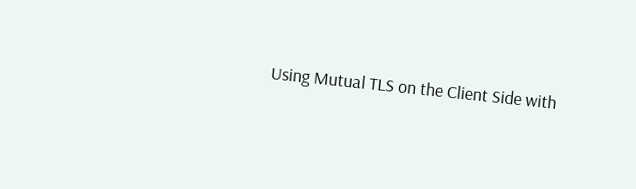Using Mutual TLS on the Client Side with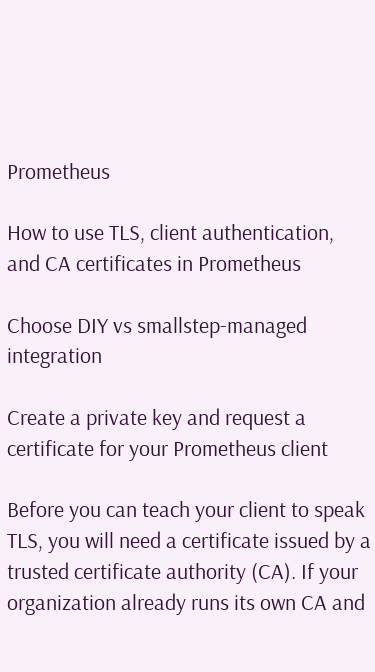Prometheus

How to use TLS, client authentication, and CA certificates in Prometheus

Choose DIY vs smallstep-managed integration

Create a private key and request a certificate for your Prometheus client

Before you can teach your client to speak TLS, you will need a certificate issued by a trusted certificate authority (CA). If your organization already runs its own CA and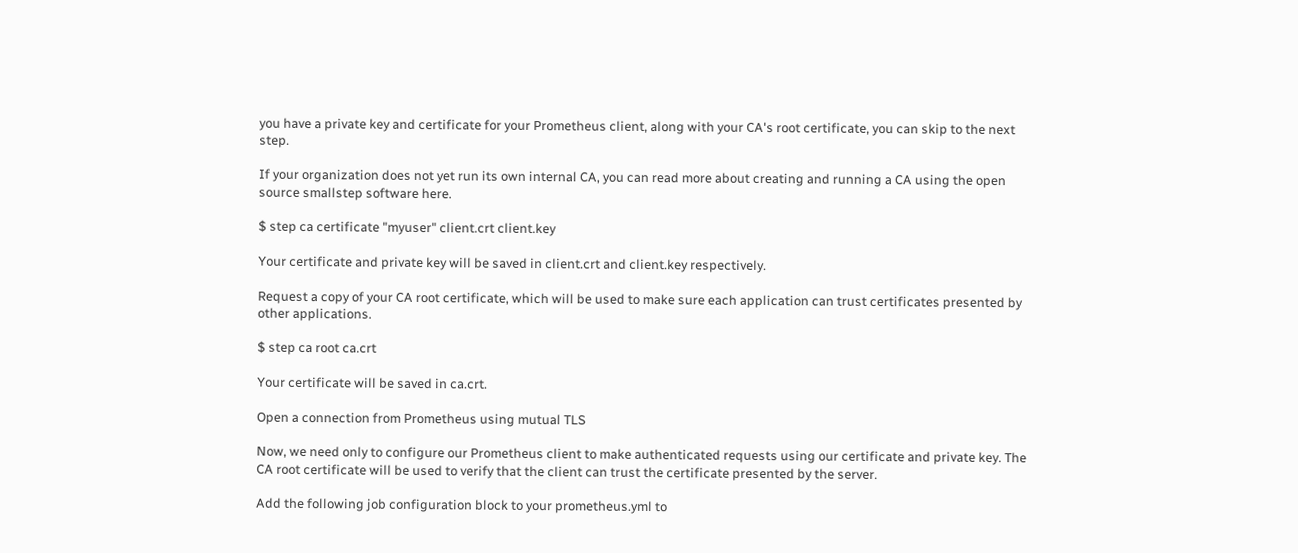you have a private key and certificate for your Prometheus client, along with your CA's root certificate, you can skip to the next step.

If your organization does not yet run its own internal CA, you can read more about creating and running a CA using the open source smallstep software here.

$ step ca certificate "myuser" client.crt client.key

Your certificate and private key will be saved in client.crt and client.key respectively.

Request a copy of your CA root certificate, which will be used to make sure each application can trust certificates presented by other applications.

$ step ca root ca.crt

Your certificate will be saved in ca.crt.

Open a connection from Prometheus using mutual TLS

Now, we need only to configure our Prometheus client to make authenticated requests using our certificate and private key. The CA root certificate will be used to verify that the client can trust the certificate presented by the server.

Add the following job configuration block to your prometheus.yml to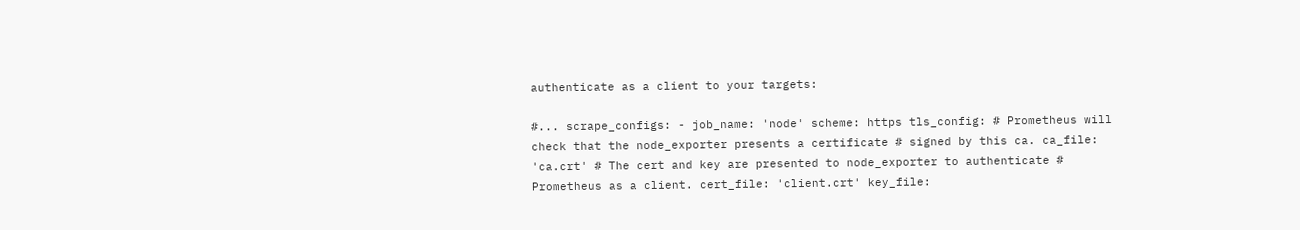authenticate as a client to your targets:

#... scrape_configs: - job_name: 'node' scheme: https tls_config: # Prometheus will check that the node_exporter presents a certificate # signed by this ca. ca_file: 'ca.crt' # The cert and key are presented to node_exporter to authenticate # Prometheus as a client. cert_file: 'client.crt' key_file: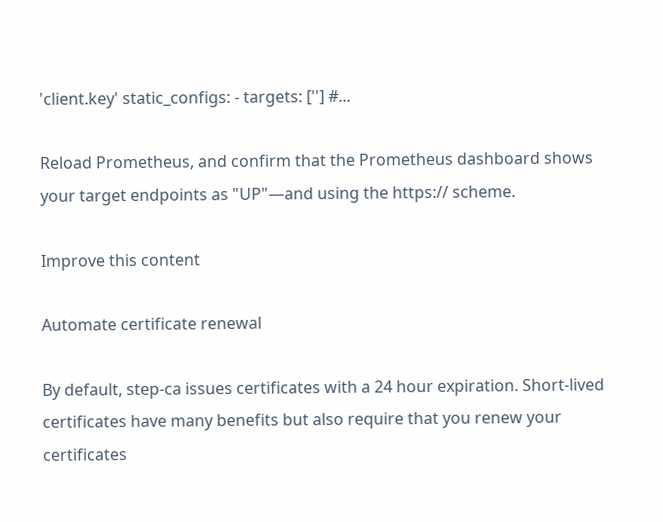'client.key' static_configs: - targets: [''] #...

Reload Prometheus, and confirm that the Prometheus dashboard shows your target endpoints as "UP"—and using the https:// scheme.

Improve this content

Automate certificate renewal

By default, step-ca issues certificates with a 24 hour expiration. Short-lived certificates have many benefits but also require that you renew your certificates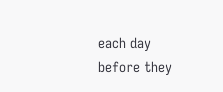each day before they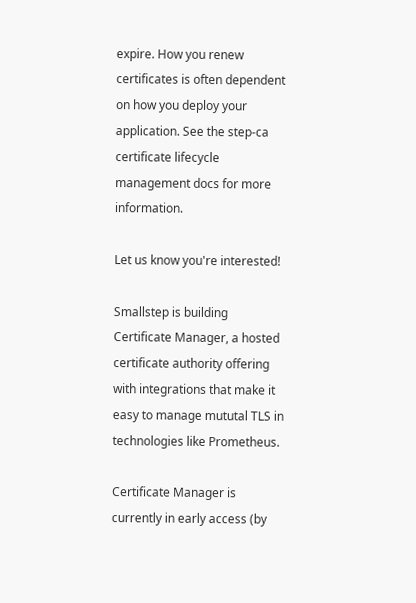expire. How you renew certificates is often dependent on how you deploy your application. See the step-ca certificate lifecycle management docs for more information.

Let us know you're interested!

Smallstep is building Certificate Manager, a hosted certificate authority offering with integrations that make it easy to manage mututal TLS in technologies like Prometheus.

Certificate Manager is currently in early access (by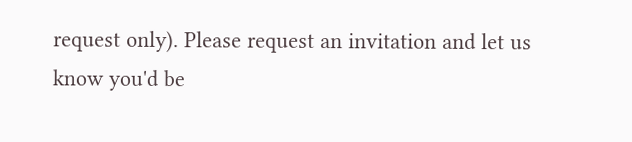request only). Please request an invitation and let us know you'd be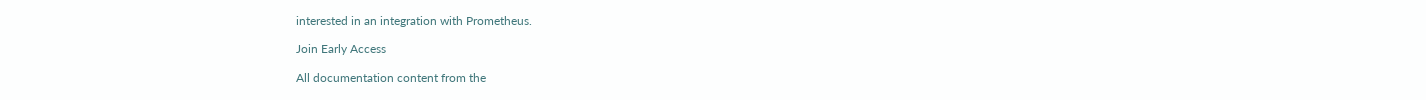interested in an integration with Prometheus.

Join Early Access

All documentation content from the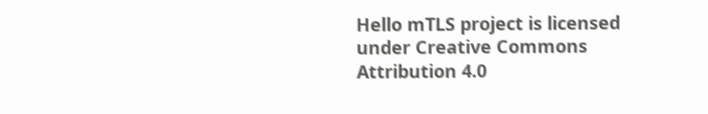Hello mTLS project is licensed under Creative Commons Attribution 4.0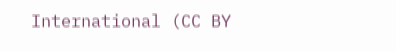International (CC BY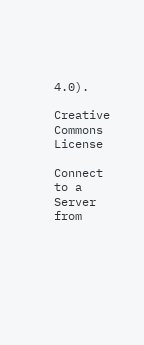4.0).

Creative Commons License

Connect to a Server from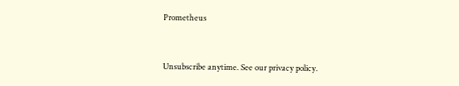Prometheus


Unsubscribe anytime. See our privacy policy.